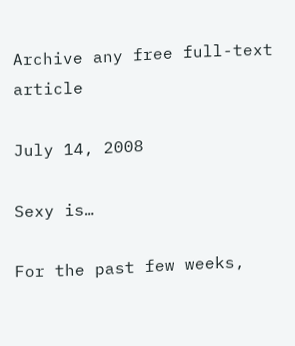Archive any free full-text article

July 14, 2008

Sexy is…

For the past few weeks,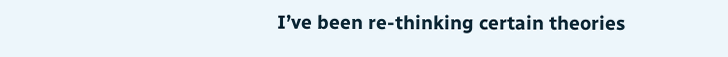I’ve been re-thinking certain theories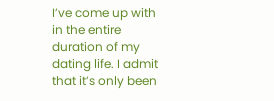I’ve come up with in the entire duration of my dating life. I admit that it’s only been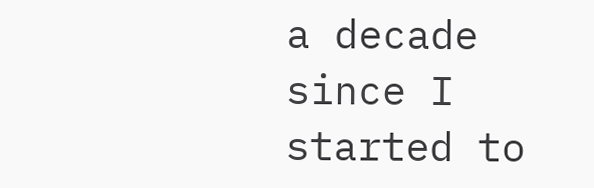a decade since I started to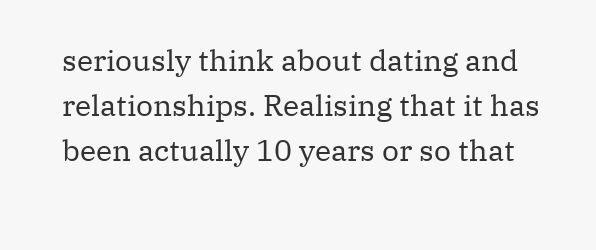seriously think about dating and relationships. Realising that it has been actually 10 years or so that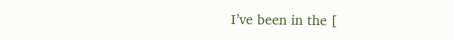I’ve been in the [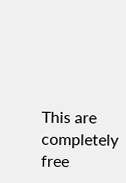This are completely free